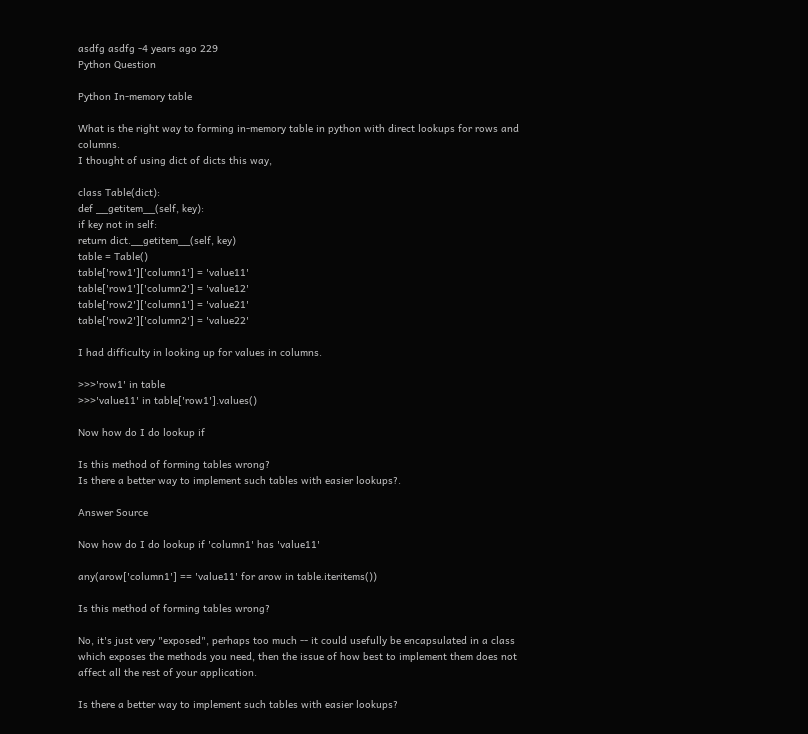asdfg asdfg -4 years ago 229
Python Question

Python In-memory table

What is the right way to forming in-memory table in python with direct lookups for rows and columns.
I thought of using dict of dicts this way,

class Table(dict):
def __getitem__(self, key):
if key not in self:
return dict.__getitem__(self, key)
table = Table()
table['row1']['column1'] = 'value11'
table['row1']['column2'] = 'value12'
table['row2']['column1'] = 'value21'
table['row2']['column2'] = 'value22'

I had difficulty in looking up for values in columns.

>>>'row1' in table
>>>'value11' in table['row1'].values()

Now how do I do lookup if

Is this method of forming tables wrong?
Is there a better way to implement such tables with easier lookups?.

Answer Source

Now how do I do lookup if 'column1' has 'value11'

any(arow['column1'] == 'value11' for arow in table.iteritems())

Is this method of forming tables wrong?

No, it's just very "exposed", perhaps too much -- it could usefully be encapsulated in a class which exposes the methods you need, then the issue of how best to implement them does not affect all the rest of your application.

Is there a better way to implement such tables with easier lookups?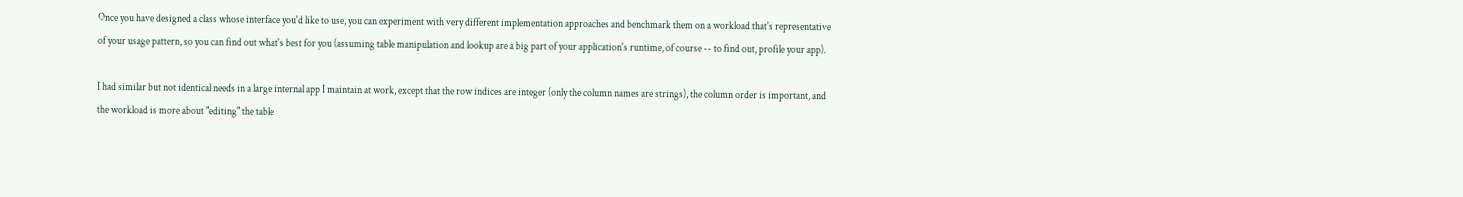Once you have designed a class whose interface you'd like to use, you can experiment with very different implementation approaches and benchmark them on a workload that's representative of your usage pattern, so you can find out what's best for you (assuming table manipulation and lookup are a big part of your application's runtime, of course -- to find out, profile your app).

I had similar but not identical needs in a large internal app I maintain at work, except that the row indices are integer (only the column names are strings), the column order is important, and the workload is more about "editing" the table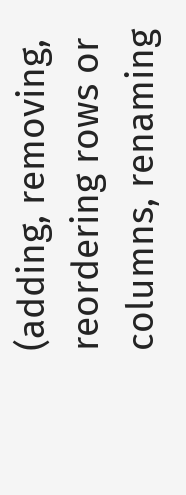(adding, removing, reordering rows or columns, renaming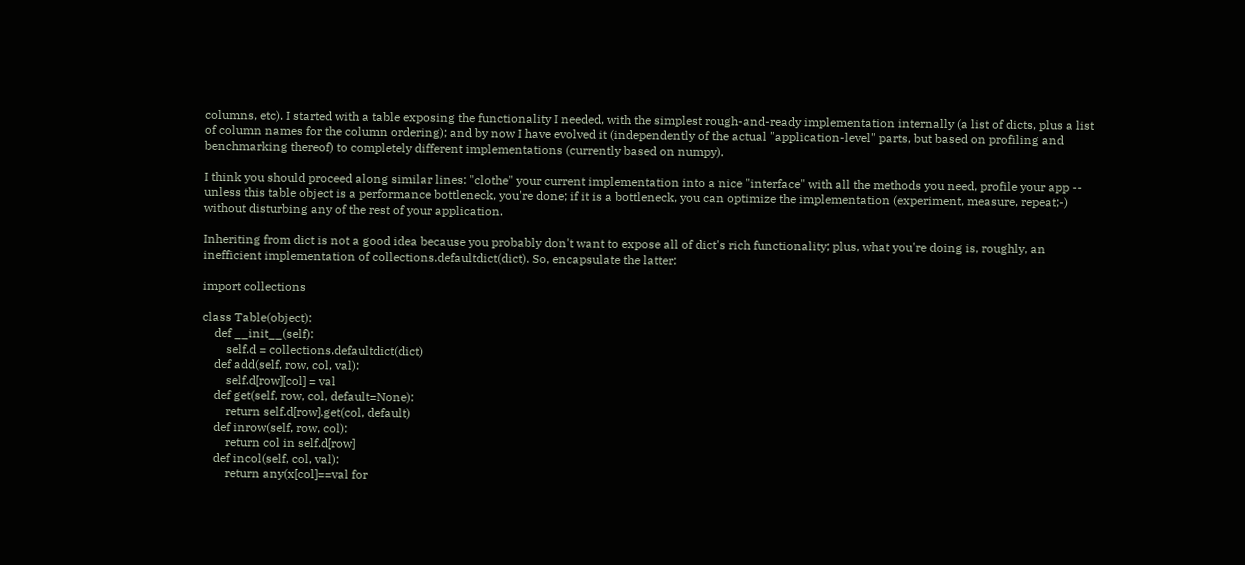columns, etc). I started with a table exposing the functionality I needed, with the simplest rough-and-ready implementation internally (a list of dicts, plus a list of column names for the column ordering); and by now I have evolved it (independently of the actual "application-level" parts, but based on profiling and benchmarking thereof) to completely different implementations (currently based on numpy).

I think you should proceed along similar lines: "clothe" your current implementation into a nice "interface" with all the methods you need, profile your app -- unless this table object is a performance bottleneck, you're done; if it is a bottleneck, you can optimize the implementation (experiment, measure, repeat;-) without disturbing any of the rest of your application.

Inheriting from dict is not a good idea because you probably don't want to expose all of dict's rich functionality; plus, what you're doing is, roughly, an inefficient implementation of collections.defaultdict(dict). So, encapsulate the latter:

import collections

class Table(object):
    def __init__(self):
        self.d = collections.defaultdict(dict)
    def add(self, row, col, val):
        self.d[row][col] = val
    def get(self, row, col, default=None):
        return self.d[row].get(col, default)
    def inrow(self, row, col):
        return col in self.d[row]
    def incol(self, col, val):
        return any(x[col]==val for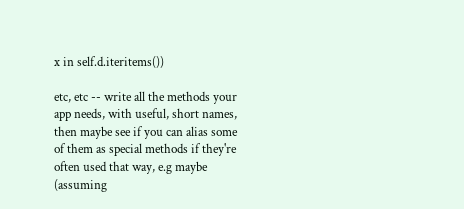x in self.d.iteritems())

etc, etc -- write all the methods your app needs, with useful, short names, then maybe see if you can alias some of them as special methods if they're often used that way, e.g maybe (assuming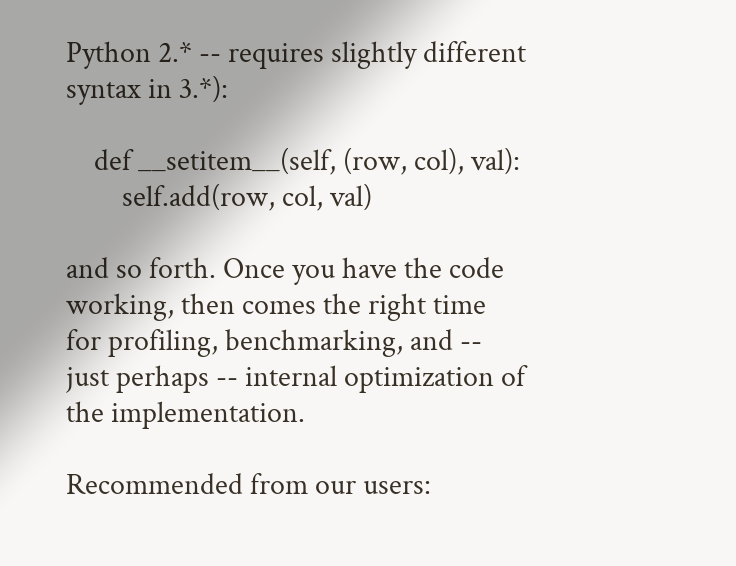Python 2.* -- requires slightly different syntax in 3.*):

    def __setitem__(self, (row, col), val):
        self.add(row, col, val)

and so forth. Once you have the code working, then comes the right time for profiling, benchmarking, and -- just perhaps -- internal optimization of the implementation.

Recommended from our users: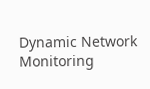Dynamic Network Monitoring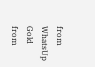from WhatsUp Gold from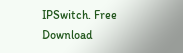IPSwitch. Free Download